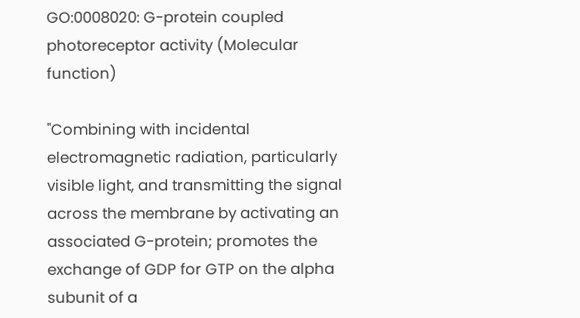GO:0008020: G-protein coupled photoreceptor activity (Molecular function)

"Combining with incidental electromagnetic radiation, particularly visible light, and transmitting the signal across the membrane by activating an associated G-protein; promotes the exchange of GDP for GTP on the alpha subunit of a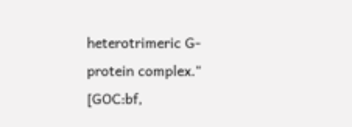heterotrimeric G-protein complex." [GOC:bf,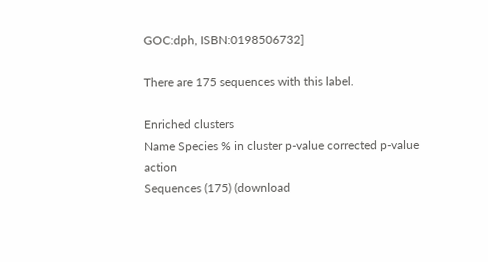GOC:dph, ISBN:0198506732]

There are 175 sequences with this label.

Enriched clusters
Name Species % in cluster p-value corrected p-value action
Sequences (175) (download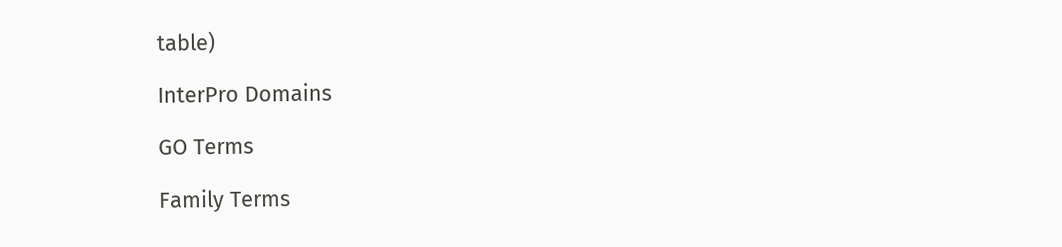table)

InterPro Domains

GO Terms

Family Terms